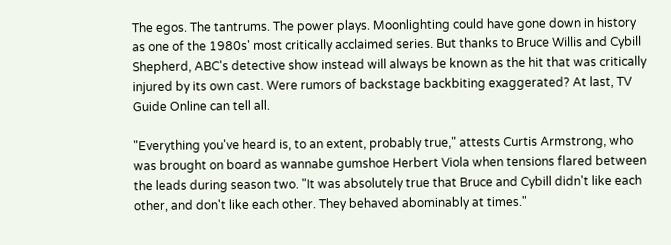The egos. The tantrums. The power plays. Moonlighting could have gone down in history as one of the 1980s' most critically acclaimed series. But thanks to Bruce Willis and Cybill Shepherd, ABC's detective show instead will always be known as the hit that was critically injured by its own cast. Were rumors of backstage backbiting exaggerated? At last, TV Guide Online can tell all.

"Everything you've heard is, to an extent, probably true," attests Curtis Armstrong, who was brought on board as wannabe gumshoe Herbert Viola when tensions flared between the leads during season two. "It was absolutely true that Bruce and Cybill didn't like each other, and don't like each other. They behaved abominably at times."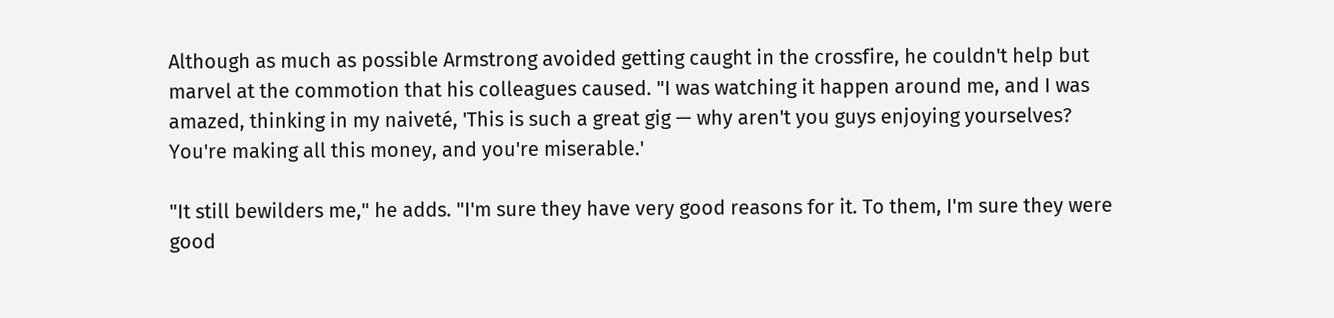Although as much as possible Armstrong avoided getting caught in the crossfire, he couldn't help but marvel at the commotion that his colleagues caused. "I was watching it happen around me, and I was amazed, thinking in my naiveté, 'This is such a great gig — why aren't you guys enjoying yourselves? You're making all this money, and you're miserable.'

"It still bewilders me," he adds. "I'm sure they have very good reasons for it. To them, I'm sure they were good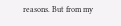reasons. But from my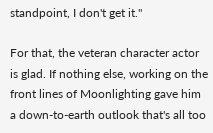standpoint, I don't get it."

For that, the veteran character actor is glad. If nothing else, working on the front lines of Moonlighting gave him a down-to-earth outlook that's all too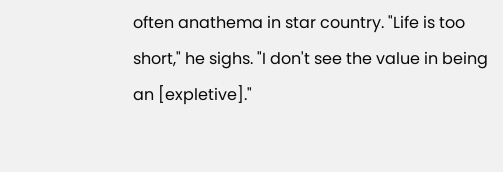often anathema in star country. "Life is too short," he sighs. "I don't see the value in being an [expletive]."